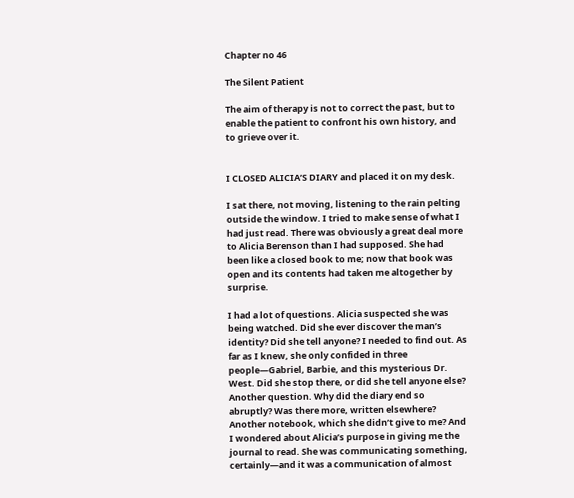Chapter no 46

The Silent Patient

The aim of therapy is not to correct the past, but to enable the patient to confront his own history, and to grieve over it.


I CLOSED ALICIA’S DIARY and placed it on my desk.

I sat there, not moving, listening to the rain pelting outside the window. I tried to make sense of what I had just read. There was obviously a great deal more to Alicia Berenson than I had supposed. She had been like a closed book to me; now that book was open and its contents had taken me altogether by surprise.

I had a lot of questions. Alicia suspected she was being watched. Did she ever discover the man’s identity? Did she tell anyone? I needed to find out. As far as I knew, she only confided in three people—Gabriel, Barbie, and this mysterious Dr. West. Did she stop there, or did she tell anyone else? Another question. Why did the diary end so abruptly? Was there more, written elsewhere? Another notebook, which she didn’t give to me? And I wondered about Alicia’s purpose in giving me the journal to read. She was communicating something, certainly—and it was a communication of almost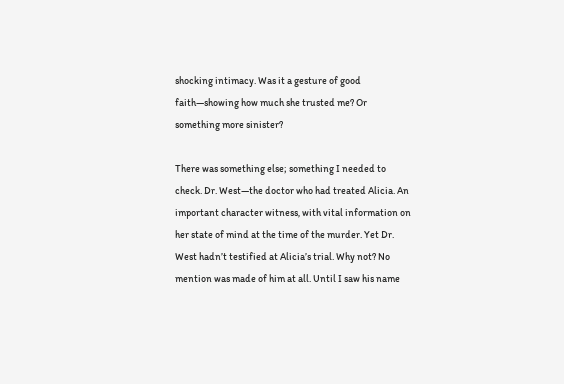shocking intimacy. Was it a gesture of good faith—showing how much she trusted me? Or something more sinister?

There was something else; something I needed to check. Dr. West—the doctor who had treated Alicia. An important character witness, with vital information on her state of mind at the time of the murder. Yet Dr. West hadn’t testified at Alicia’s trial. Why not? No mention was made of him at all. Until I saw his name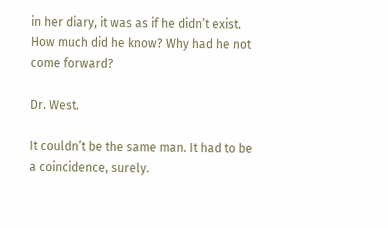in her diary, it was as if he didn’t exist. How much did he know? Why had he not come forward?

Dr. West.

It couldn’t be the same man. It had to be a coincidence, surely.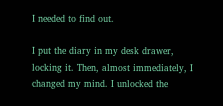I needed to find out.

I put the diary in my desk drawer, locking it. Then, almost immediately, I changed my mind. I unlocked the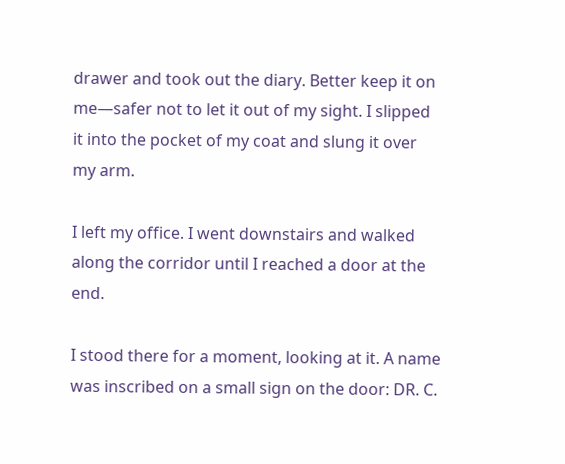drawer and took out the diary. Better keep it on me—safer not to let it out of my sight. I slipped it into the pocket of my coat and slung it over my arm.

I left my office. I went downstairs and walked along the corridor until I reached a door at the end.

I stood there for a moment, looking at it. A name was inscribed on a small sign on the door: DR. C.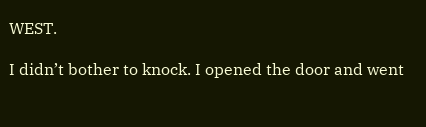WEST.

I didn’t bother to knock. I opened the door and went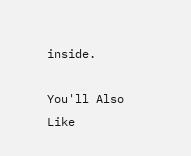inside.

You'll Also Like